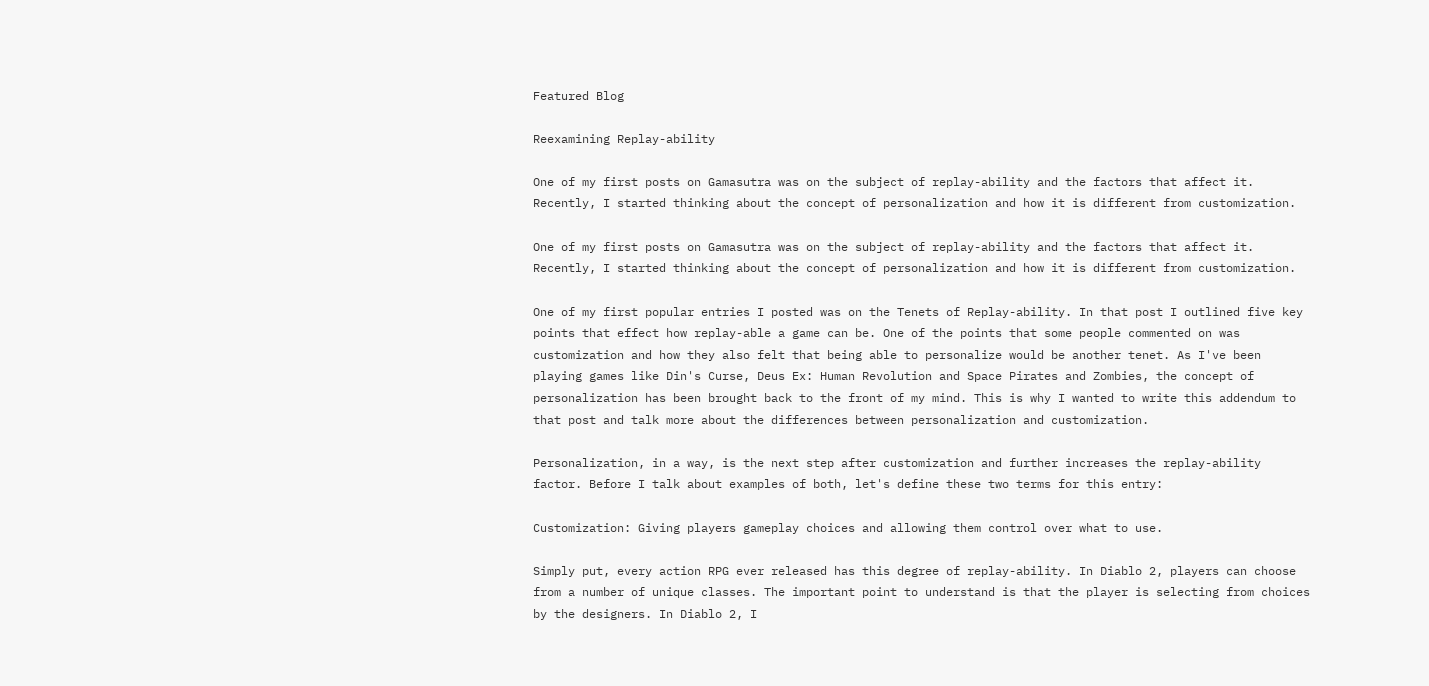Featured Blog

Reexamining Replay-ability

One of my first posts on Gamasutra was on the subject of replay-ability and the factors that affect it. Recently, I started thinking about the concept of personalization and how it is different from customization.

One of my first posts on Gamasutra was on the subject of replay-ability and the factors that affect it. Recently, I started thinking about the concept of personalization and how it is different from customization.

One of my first popular entries I posted was on the Tenets of Replay-ability. In that post I outlined five key points that effect how replay-able a game can be. One of the points that some people commented on was customization and how they also felt that being able to personalize would be another tenet. As I've been playing games like Din's Curse, Deus Ex: Human Revolution and Space Pirates and Zombies, the concept of personalization has been brought back to the front of my mind. This is why I wanted to write this addendum to that post and talk more about the differences between personalization and customization.

Personalization, in a way, is the next step after customization and further increases the replay-ability factor. Before I talk about examples of both, let's define these two terms for this entry:

Customization: Giving players gameplay choices and allowing them control over what to use.

Simply put, every action RPG ever released has this degree of replay-ability. In Diablo 2, players can choose from a number of unique classes. The important point to understand is that the player is selecting from choices by the designers. In Diablo 2, I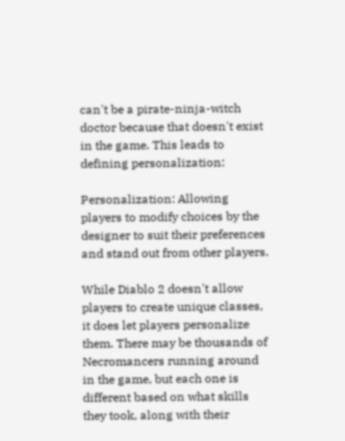can't be a pirate-ninja-witch doctor because that doesn't exist in the game. This leads to defining personalization:

Personalization: Allowing players to modify choices by the designer to suit their preferences and stand out from other players.

While Diablo 2 doesn't allow players to create unique classes, it does let players personalize them. There may be thousands of Necromancers running around in the game, but each one is different based on what skills they took, along with their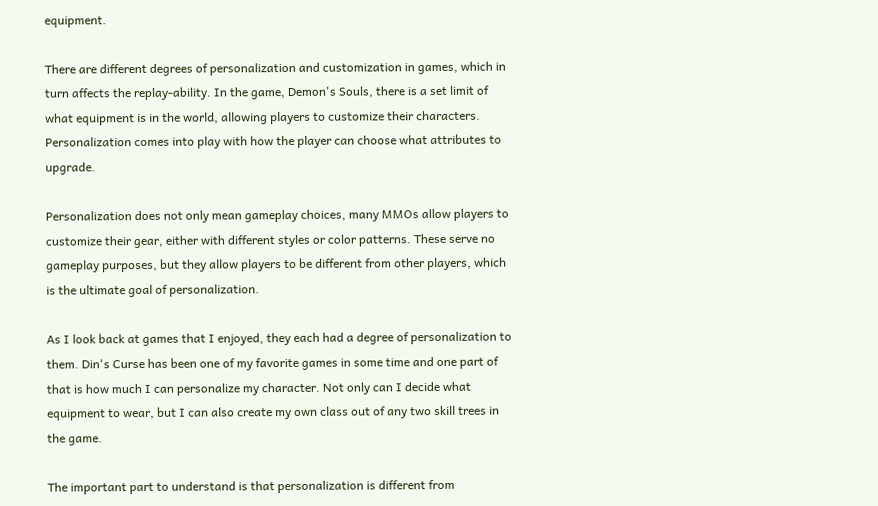equipment.

There are different degrees of personalization and customization in games, which in turn affects the replay-ability. In the game, Demon's Souls, there is a set limit of what equipment is in the world, allowing players to customize their characters. Personalization comes into play with how the player can choose what attributes to upgrade.

Personalization does not only mean gameplay choices, many MMOs allow players to customize their gear, either with different styles or color patterns. These serve no gameplay purposes, but they allow players to be different from other players, which is the ultimate goal of personalization.

As I look back at games that I enjoyed, they each had a degree of personalization to them. Din's Curse has been one of my favorite games in some time and one part of that is how much I can personalize my character. Not only can I decide what equipment to wear, but I can also create my own class out of any two skill trees in the game.

The important part to understand is that personalization is different from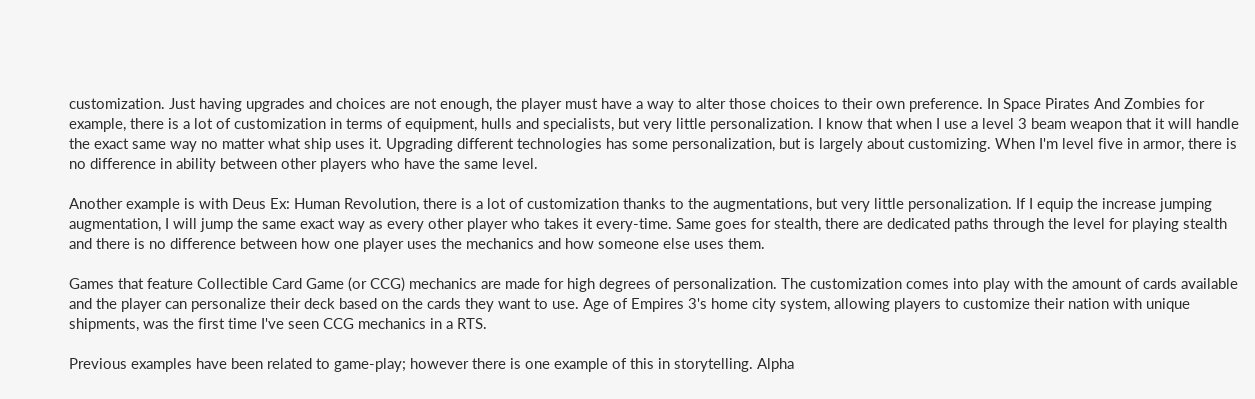customization. Just having upgrades and choices are not enough, the player must have a way to alter those choices to their own preference. In Space Pirates And Zombies for example, there is a lot of customization in terms of equipment, hulls and specialists, but very little personalization. I know that when I use a level 3 beam weapon that it will handle the exact same way no matter what ship uses it. Upgrading different technologies has some personalization, but is largely about customizing. When I'm level five in armor, there is no difference in ability between other players who have the same level.

Another example is with Deus Ex: Human Revolution, there is a lot of customization thanks to the augmentations, but very little personalization. If I equip the increase jumping augmentation, I will jump the same exact way as every other player who takes it every-time. Same goes for stealth, there are dedicated paths through the level for playing stealth and there is no difference between how one player uses the mechanics and how someone else uses them.

Games that feature Collectible Card Game (or CCG) mechanics are made for high degrees of personalization. The customization comes into play with the amount of cards available and the player can personalize their deck based on the cards they want to use. Age of Empires 3's home city system, allowing players to customize their nation with unique shipments, was the first time I've seen CCG mechanics in a RTS.

Previous examples have been related to game-play; however there is one example of this in storytelling. Alpha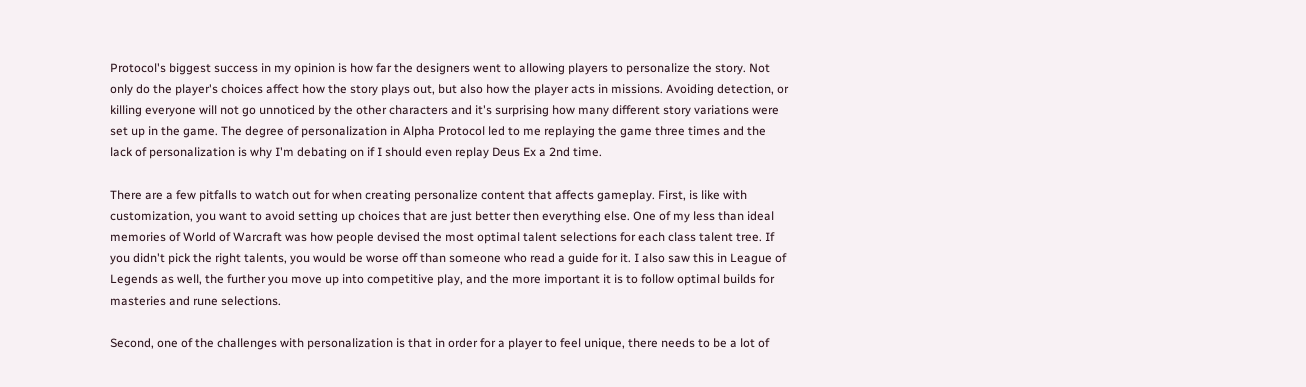Protocol's biggest success in my opinion is how far the designers went to allowing players to personalize the story. Not only do the player's choices affect how the story plays out, but also how the player acts in missions. Avoiding detection, or killing everyone will not go unnoticed by the other characters and it's surprising how many different story variations were set up in the game. The degree of personalization in Alpha Protocol led to me replaying the game three times and the lack of personalization is why I'm debating on if I should even replay Deus Ex a 2nd time.

There are a few pitfalls to watch out for when creating personalize content that affects gameplay. First, is like with customization, you want to avoid setting up choices that are just better then everything else. One of my less than ideal memories of World of Warcraft was how people devised the most optimal talent selections for each class talent tree. If you didn't pick the right talents, you would be worse off than someone who read a guide for it. I also saw this in League of Legends as well, the further you move up into competitive play, and the more important it is to follow optimal builds for masteries and rune selections.

Second, one of the challenges with personalization is that in order for a player to feel unique, there needs to be a lot of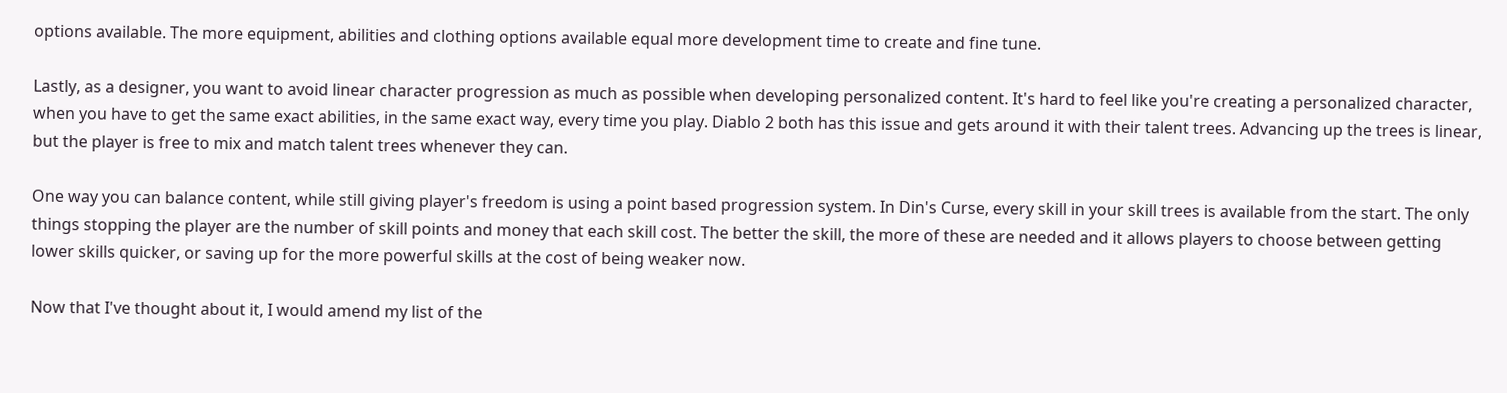options available. The more equipment, abilities and clothing options available equal more development time to create and fine tune.

Lastly, as a designer, you want to avoid linear character progression as much as possible when developing personalized content. It's hard to feel like you're creating a personalized character, when you have to get the same exact abilities, in the same exact way, every time you play. Diablo 2 both has this issue and gets around it with their talent trees. Advancing up the trees is linear, but the player is free to mix and match talent trees whenever they can.

One way you can balance content, while still giving player's freedom is using a point based progression system. In Din's Curse, every skill in your skill trees is available from the start. The only things stopping the player are the number of skill points and money that each skill cost. The better the skill, the more of these are needed and it allows players to choose between getting lower skills quicker, or saving up for the more powerful skills at the cost of being weaker now.

Now that I've thought about it, I would amend my list of the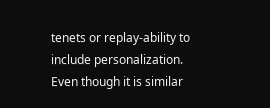tenets or replay-ability to include personalization. Even though it is similar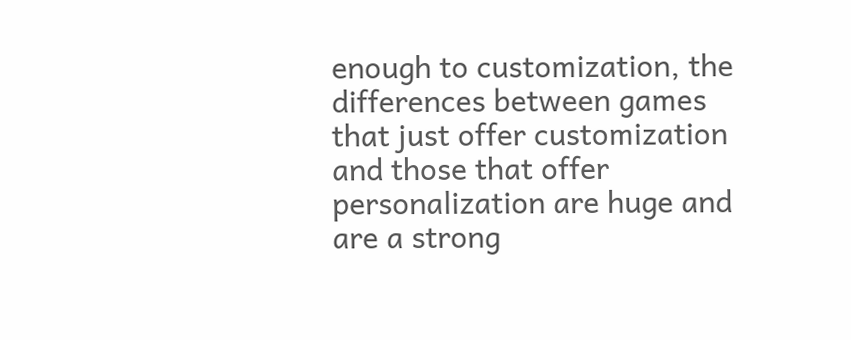enough to customization, the differences between games that just offer customization and those that offer personalization are huge and are a strong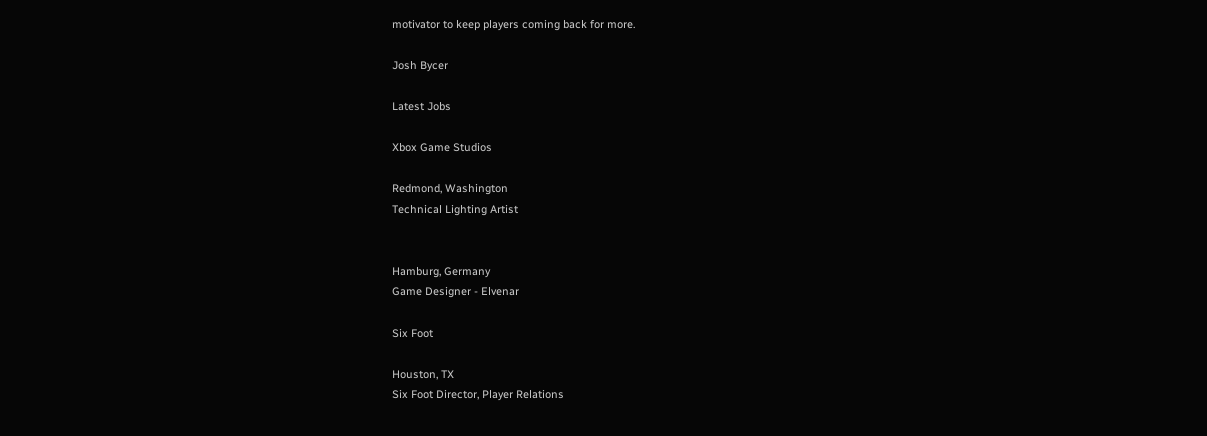motivator to keep players coming back for more.

Josh Bycer

Latest Jobs

Xbox Game Studios

Redmond, Washington
Technical Lighting Artist


Hamburg, Germany
Game Designer - Elvenar

Six Foot

Houston, TX
Six Foot Director, Player Relations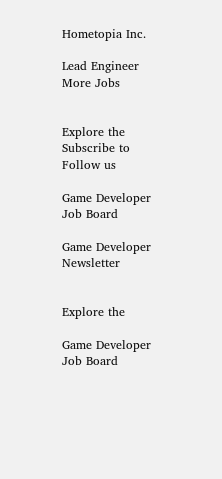Hometopia Inc.

Lead Engineer
More Jobs


Explore the
Subscribe to
Follow us

Game Developer Job Board

Game Developer Newsletter


Explore the

Game Developer Job Board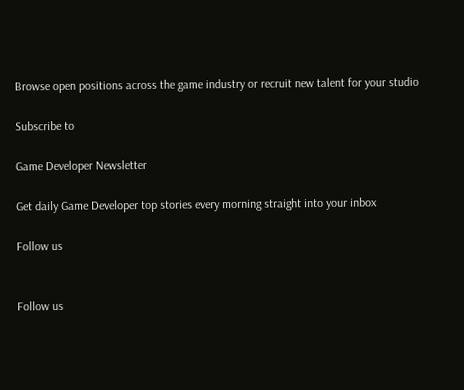Browse open positions across the game industry or recruit new talent for your studio

Subscribe to

Game Developer Newsletter

Get daily Game Developer top stories every morning straight into your inbox

Follow us


Follow us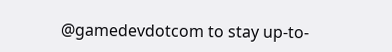@gamedevdotcom to stay up-to-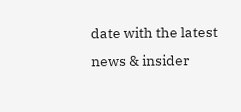date with the latest news & insider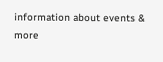information about events & more